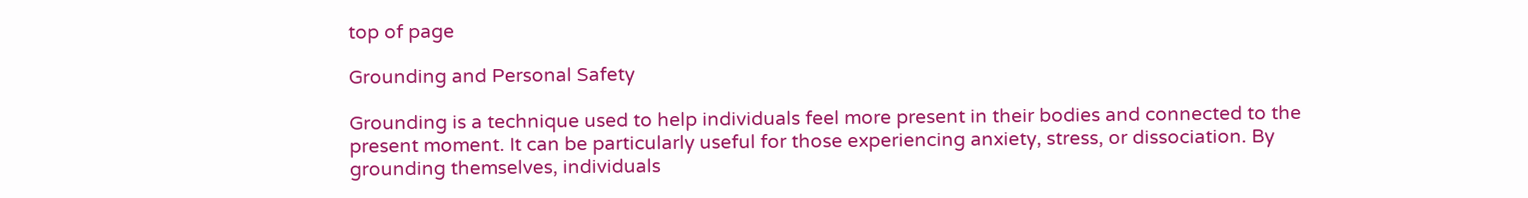top of page

Grounding and Personal Safety

Grounding is a technique used to help individuals feel more present in their bodies and connected to the present moment. It can be particularly useful for those experiencing anxiety, stress, or dissociation. By grounding themselves, individuals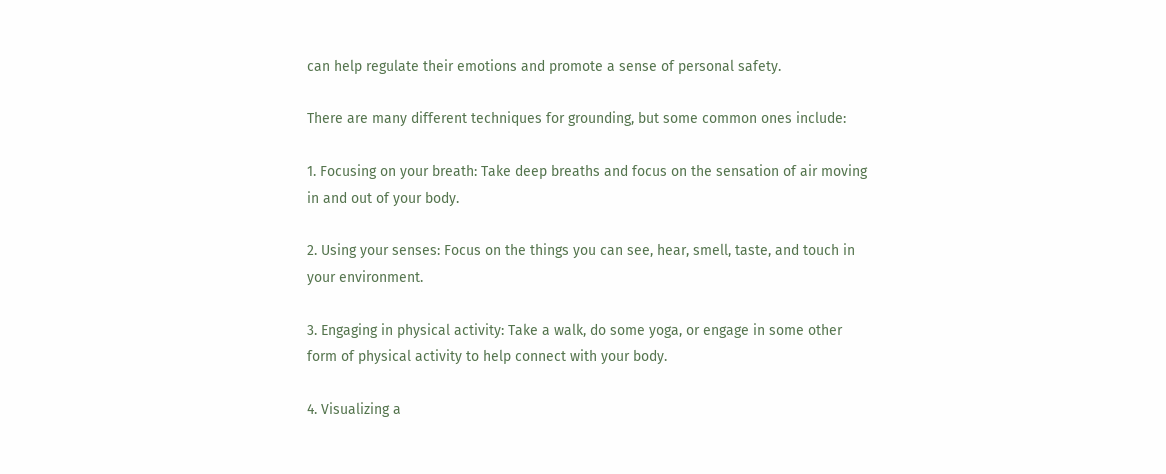can help regulate their emotions and promote a sense of personal safety.

There are many different techniques for grounding, but some common ones include:

1. Focusing on your breath: Take deep breaths and focus on the sensation of air moving in and out of your body.

2. Using your senses: Focus on the things you can see, hear, smell, taste, and touch in your environment.

3. Engaging in physical activity: Take a walk, do some yoga, or engage in some other form of physical activity to help connect with your body.

4. Visualizing a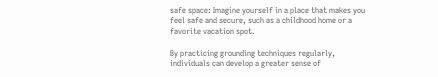safe space: Imagine yourself in a place that makes you feel safe and secure, such as a childhood home or a favorite vacation spot.

By practicing grounding techniques regularly, individuals can develop a greater sense of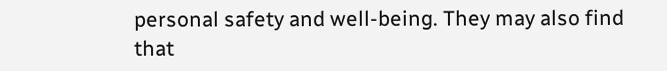personal safety and well-being. They may also find that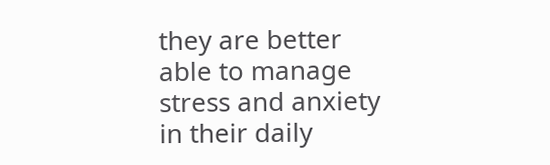they are better able to manage stress and anxiety in their daily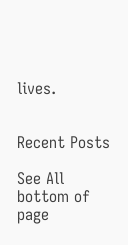lives.


Recent Posts

See All
bottom of page